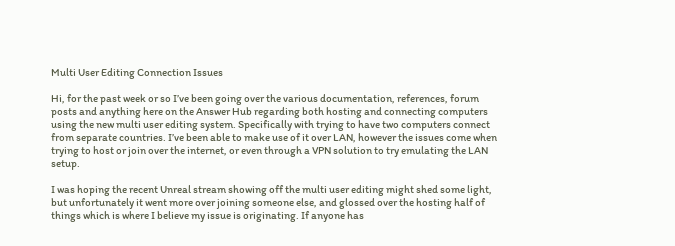Multi User Editing Connection Issues

Hi, for the past week or so I’ve been going over the various documentation, references, forum posts and anything here on the Answer Hub regarding both hosting and connecting computers using the new multi user editing system. Specifically with trying to have two computers connect from separate countries. I’ve been able to make use of it over LAN, however the issues come when trying to host or join over the internet, or even through a VPN solution to try emulating the LAN setup.

I was hoping the recent Unreal stream showing off the multi user editing might shed some light, but unfortunately it went more over joining someone else, and glossed over the hosting half of things which is where I believe my issue is originating. If anyone has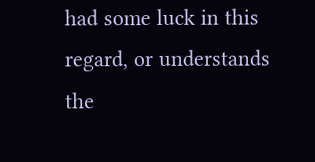had some luck in this regard, or understands the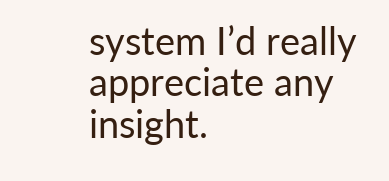system I’d really appreciate any insight.